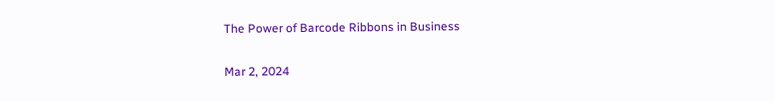The Power of Barcode Ribbons in Business

Mar 2, 2024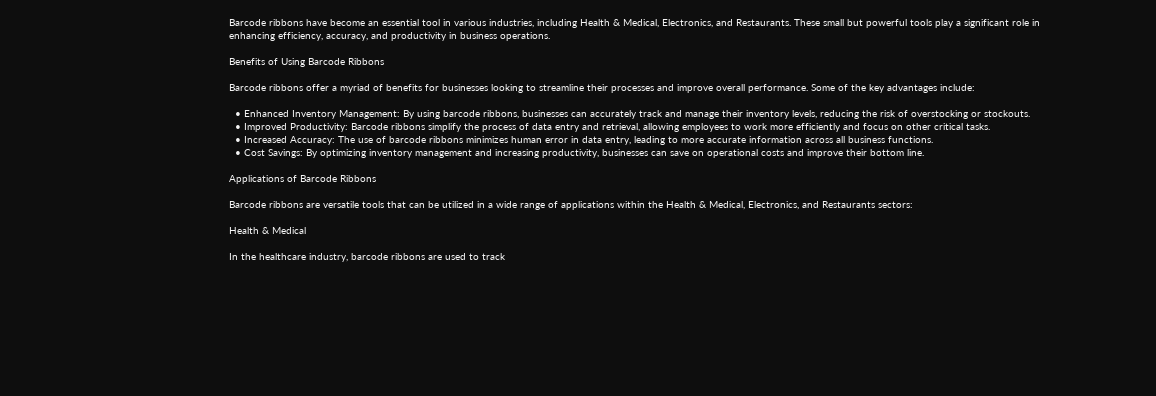Barcode ribbons have become an essential tool in various industries, including Health & Medical, Electronics, and Restaurants. These small but powerful tools play a significant role in enhancing efficiency, accuracy, and productivity in business operations.

Benefits of Using Barcode Ribbons

Barcode ribbons offer a myriad of benefits for businesses looking to streamline their processes and improve overall performance. Some of the key advantages include:

  • Enhanced Inventory Management: By using barcode ribbons, businesses can accurately track and manage their inventory levels, reducing the risk of overstocking or stockouts.
  • Improved Productivity: Barcode ribbons simplify the process of data entry and retrieval, allowing employees to work more efficiently and focus on other critical tasks.
  • Increased Accuracy: The use of barcode ribbons minimizes human error in data entry, leading to more accurate information across all business functions.
  • Cost Savings: By optimizing inventory management and increasing productivity, businesses can save on operational costs and improve their bottom line.

Applications of Barcode Ribbons

Barcode ribbons are versatile tools that can be utilized in a wide range of applications within the Health & Medical, Electronics, and Restaurants sectors:

Health & Medical

In the healthcare industry, barcode ribbons are used to track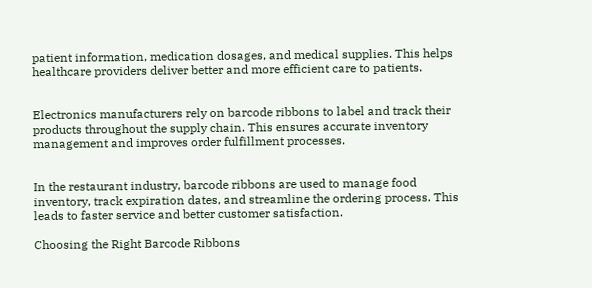patient information, medication dosages, and medical supplies. This helps healthcare providers deliver better and more efficient care to patients.


Electronics manufacturers rely on barcode ribbons to label and track their products throughout the supply chain. This ensures accurate inventory management and improves order fulfillment processes.


In the restaurant industry, barcode ribbons are used to manage food inventory, track expiration dates, and streamline the ordering process. This leads to faster service and better customer satisfaction.

Choosing the Right Barcode Ribbons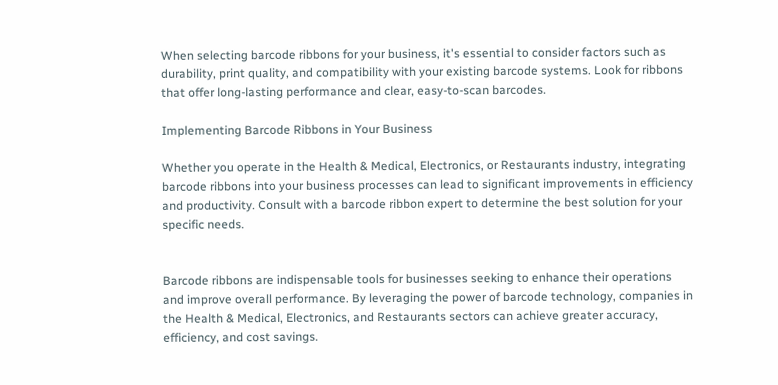When selecting barcode ribbons for your business, it's essential to consider factors such as durability, print quality, and compatibility with your existing barcode systems. Look for ribbons that offer long-lasting performance and clear, easy-to-scan barcodes.

Implementing Barcode Ribbons in Your Business

Whether you operate in the Health & Medical, Electronics, or Restaurants industry, integrating barcode ribbons into your business processes can lead to significant improvements in efficiency and productivity. Consult with a barcode ribbon expert to determine the best solution for your specific needs.


Barcode ribbons are indispensable tools for businesses seeking to enhance their operations and improve overall performance. By leveraging the power of barcode technology, companies in the Health & Medical, Electronics, and Restaurants sectors can achieve greater accuracy, efficiency, and cost savings.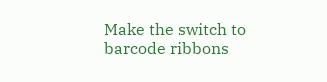Make the switch to barcode ribbons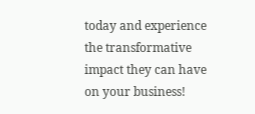today and experience the transformative impact they can have on your business!